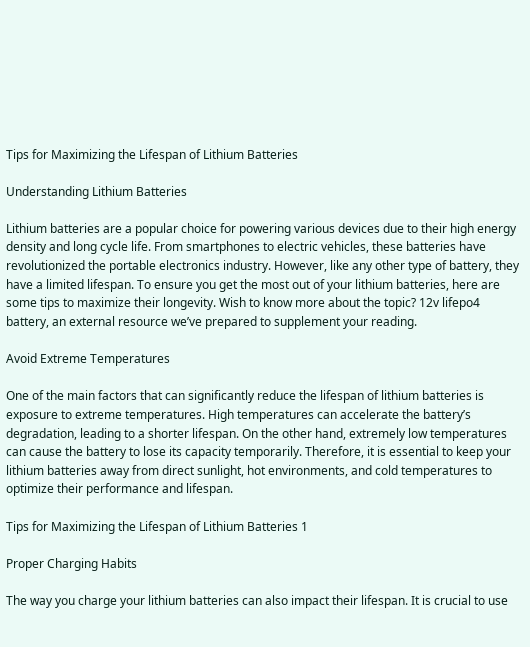Tips for Maximizing the Lifespan of Lithium Batteries

Understanding Lithium Batteries

Lithium batteries are a popular choice for powering various devices due to their high energy density and long cycle life. From smartphones to electric vehicles, these batteries have revolutionized the portable electronics industry. However, like any other type of battery, they have a limited lifespan. To ensure you get the most out of your lithium batteries, here are some tips to maximize their longevity. Wish to know more about the topic? 12v lifepo4 battery, an external resource we’ve prepared to supplement your reading.

Avoid Extreme Temperatures

One of the main factors that can significantly reduce the lifespan of lithium batteries is exposure to extreme temperatures. High temperatures can accelerate the battery’s degradation, leading to a shorter lifespan. On the other hand, extremely low temperatures can cause the battery to lose its capacity temporarily. Therefore, it is essential to keep your lithium batteries away from direct sunlight, hot environments, and cold temperatures to optimize their performance and lifespan.

Tips for Maximizing the Lifespan of Lithium Batteries 1

Proper Charging Habits

The way you charge your lithium batteries can also impact their lifespan. It is crucial to use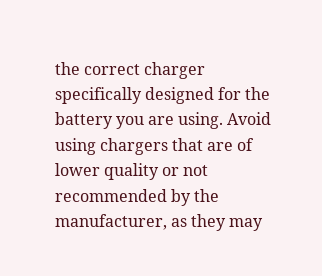the correct charger specifically designed for the battery you are using. Avoid using chargers that are of lower quality or not recommended by the manufacturer, as they may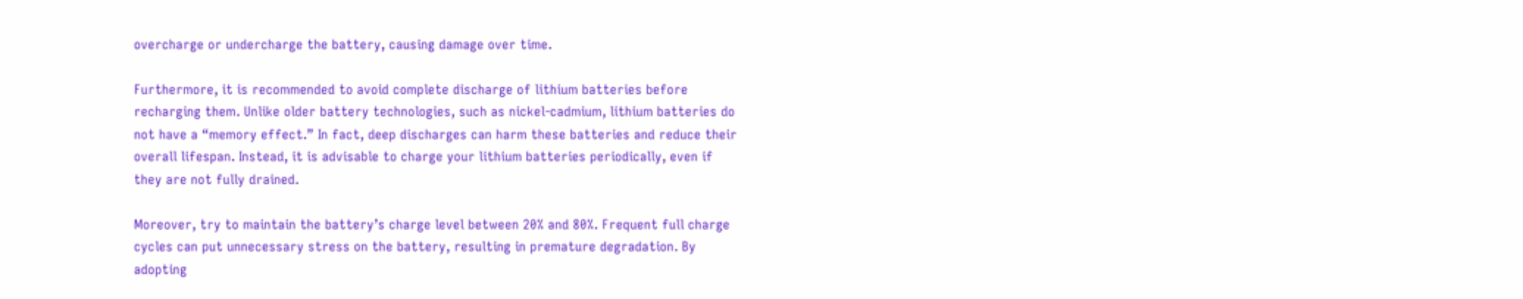overcharge or undercharge the battery, causing damage over time.

Furthermore, it is recommended to avoid complete discharge of lithium batteries before recharging them. Unlike older battery technologies, such as nickel-cadmium, lithium batteries do not have a “memory effect.” In fact, deep discharges can harm these batteries and reduce their overall lifespan. Instead, it is advisable to charge your lithium batteries periodically, even if they are not fully drained.

Moreover, try to maintain the battery’s charge level between 20% and 80%. Frequent full charge cycles can put unnecessary stress on the battery, resulting in premature degradation. By adopting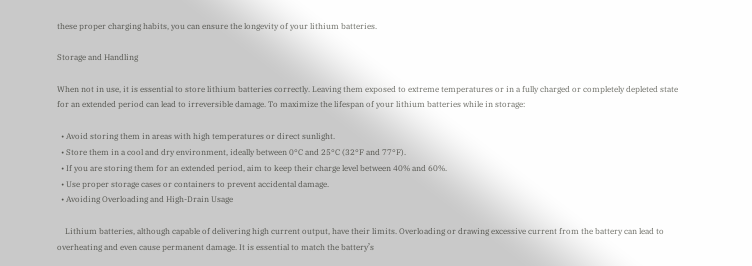these proper charging habits, you can ensure the longevity of your lithium batteries.

Storage and Handling

When not in use, it is essential to store lithium batteries correctly. Leaving them exposed to extreme temperatures or in a fully charged or completely depleted state for an extended period can lead to irreversible damage. To maximize the lifespan of your lithium batteries while in storage:

  • Avoid storing them in areas with high temperatures or direct sunlight.
  • Store them in a cool and dry environment, ideally between 0°C and 25°C (32°F and 77°F).
  • If you are storing them for an extended period, aim to keep their charge level between 40% and 60%.
  • Use proper storage cases or containers to prevent accidental damage.
  • Avoiding Overloading and High-Drain Usage

    Lithium batteries, although capable of delivering high current output, have their limits. Overloading or drawing excessive current from the battery can lead to overheating and even cause permanent damage. It is essential to match the battery’s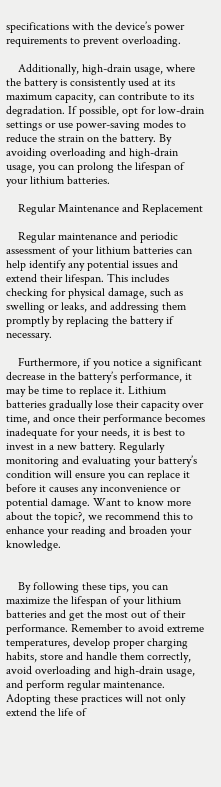specifications with the device’s power requirements to prevent overloading.

    Additionally, high-drain usage, where the battery is consistently used at its maximum capacity, can contribute to its degradation. If possible, opt for low-drain settings or use power-saving modes to reduce the strain on the battery. By avoiding overloading and high-drain usage, you can prolong the lifespan of your lithium batteries.

    Regular Maintenance and Replacement

    Regular maintenance and periodic assessment of your lithium batteries can help identify any potential issues and extend their lifespan. This includes checking for physical damage, such as swelling or leaks, and addressing them promptly by replacing the battery if necessary.

    Furthermore, if you notice a significant decrease in the battery’s performance, it may be time to replace it. Lithium batteries gradually lose their capacity over time, and once their performance becomes inadequate for your needs, it is best to invest in a new battery. Regularly monitoring and evaluating your battery’s condition will ensure you can replace it before it causes any inconvenience or potential damage. Want to know more about the topic?, we recommend this to enhance your reading and broaden your knowledge.


    By following these tips, you can maximize the lifespan of your lithium batteries and get the most out of their performance. Remember to avoid extreme temperatures, develop proper charging habits, store and handle them correctly, avoid overloading and high-drain usage, and perform regular maintenance. Adopting these practices will not only extend the life of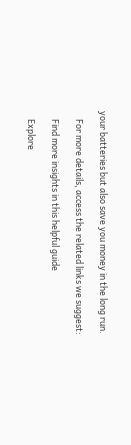your batteries but also save you money in the long run.

    For more details, access the related links we suggest:

    Find more insights in this helpful guide

    Explore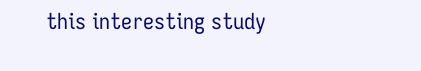this interesting study